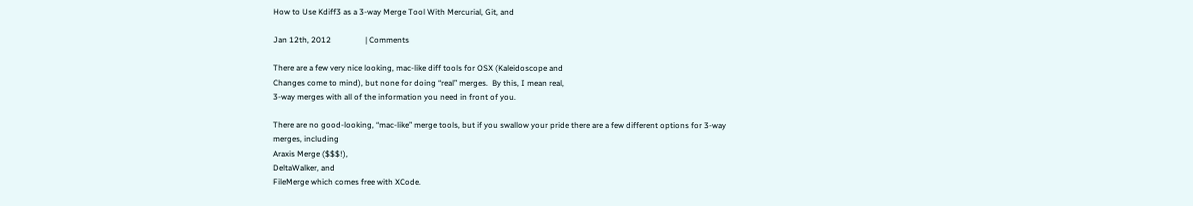How to Use Kdiff3 as a 3-way Merge Tool With Mercurial, Git, and

Jan 12th, 2012                 | Comments

There are a few very nice looking, mac-like diff tools for OSX (Kaleidoscope and
Changes come to mind), but none for doing “real” merges.  By this, I mean real,
3-way merges with all of the information you need in front of you.

There are no good-looking, “mac-like” merge tools, but if you swallow your pride there are a few different options for 3-way merges, including
Araxis Merge ($$$!),
DeltaWalker, and
FileMerge which comes free with XCode.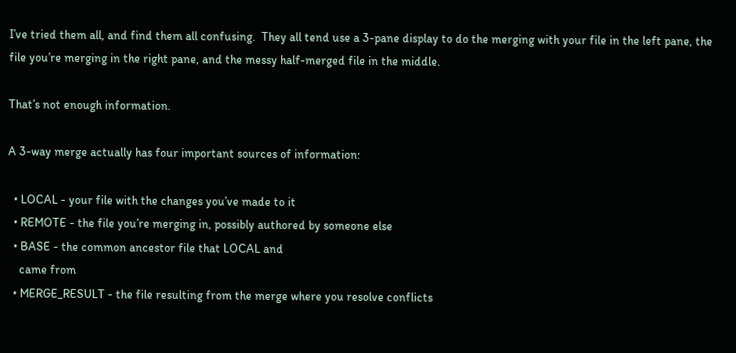I’ve tried them all, and find them all confusing.  They all tend use a 3-pane display to do the merging with your file in the left pane, the file you’re merging in the right pane, and the messy half-merged file in the middle.

That’s not enough information.

A 3-way merge actually has four important sources of information:

  • LOCAL - your file with the changes you’ve made to it
  • REMOTE - the file you’re merging in, possibly authored by someone else
  • BASE - the common ancestor file that LOCAL and
    came from
  • MERGE_RESULT - the file resulting from the merge where you resolve conflicts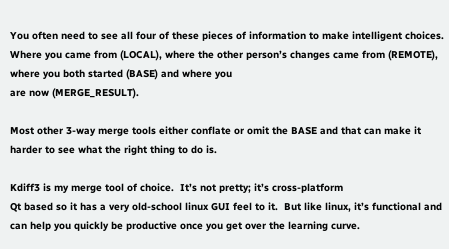You often need to see all four of these pieces of information to make intelligent choices.  Where you came from (LOCAL), where the other person’s changes came from (REMOTE), where you both started (BASE) and where you
are now (MERGE_RESULT).

Most other 3-way merge tools either conflate or omit the BASE and that can make it harder to see what the right thing to do is.

Kdiff3 is my merge tool of choice.  It’s not pretty; it’s cross-platform
Qt based so it has a very old-school linux GUI feel to it.  But like linux, it’s functional and can help you quickly be productive once you get over the learning curve.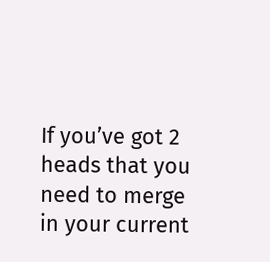If you’ve got 2 heads that you need to merge in your current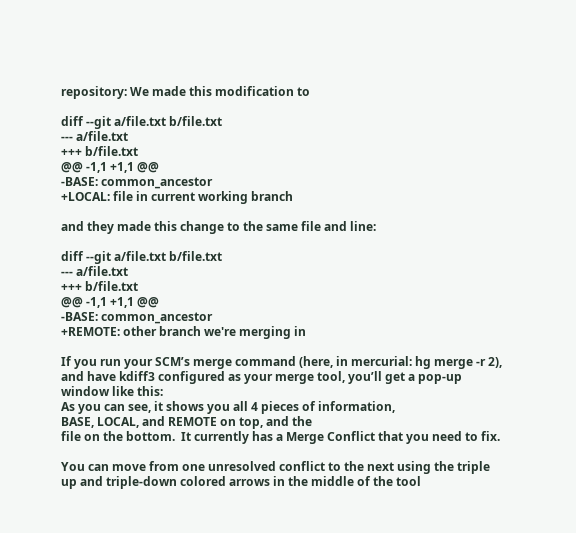repository: We made this modification to

diff --git a/file.txt b/file.txt
--- a/file.txt
+++ b/file.txt
@@ -1,1 +1,1 @@
-BASE: common_ancestor
+LOCAL: file in current working branch

and they made this change to the same file and line:

diff --git a/file.txt b/file.txt
--- a/file.txt
+++ b/file.txt
@@ -1,1 +1,1 @@
-BASE: common_ancestor
+REMOTE: other branch we're merging in

If you run your SCM’s merge command (here, in mercurial: hg merge -r 2), and have kdiff3 configured as your merge tool, you’ll get a pop-up window like this:
As you can see, it shows you all 4 pieces of information,
BASE, LOCAL, and REMOTE on top, and the
file on the bottom.  It currently has a Merge Conflict that you need to fix.

You can move from one unresolved conflict to the next using the triple up and triple-down colored arrows in the middle of the tool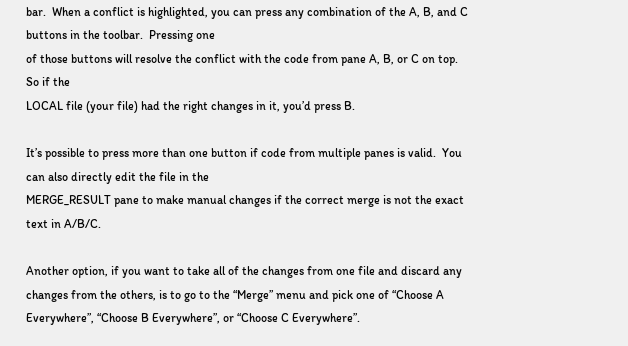bar.  When a conflict is highlighted, you can press any combination of the A, B, and C buttons in the toolbar.  Pressing one
of those buttons will resolve the conflict with the code from pane A, B, or C on top.  So if the
LOCAL file (your file) had the right changes in it, you’d press B.

It’s possible to press more than one button if code from multiple panes is valid.  You can also directly edit the file in the
MERGE_RESULT pane to make manual changes if the correct merge is not the exact text in A/B/C.

Another option, if you want to take all of the changes from one file and discard any changes from the others, is to go to the “Merge” menu and pick one of “Choose A Everywhere”, “Choose B Everywhere”, or “Choose C Everywhere”.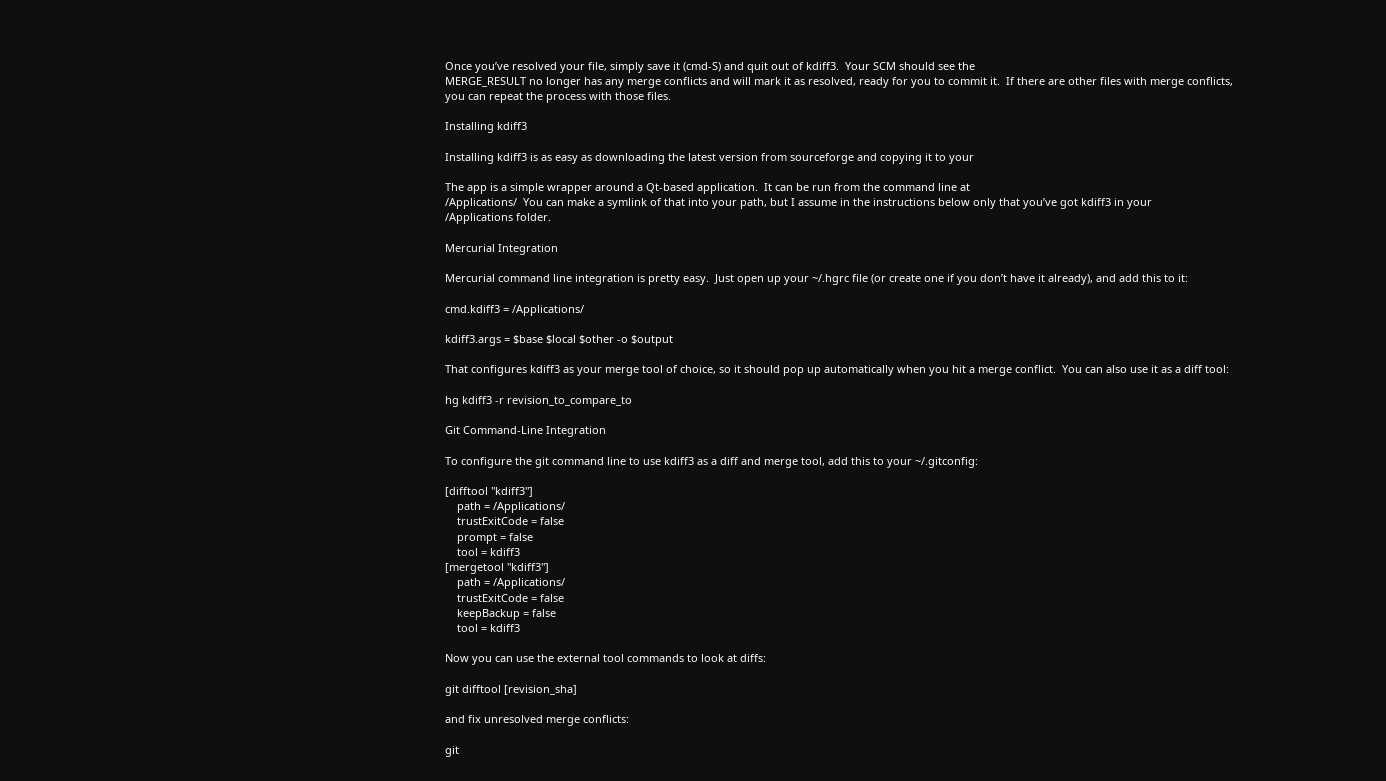Once you’ve resolved your file, simply save it (cmd-S) and quit out of kdiff3.  Your SCM should see the
MERGE_RESULT no longer has any merge conflicts and will mark it as resolved, ready for you to commit it.  If there are other files with merge conflicts, you can repeat the process with those files.

Installing kdiff3

Installing kdiff3 is as easy as downloading the latest version from sourceforge and copying it to your

The app is a simple wrapper around a Qt-based application.  It can be run from the command line at
/Applications/  You can make a symlink of that into your path, but I assume in the instructions below only that you’ve got kdiff3 in your
/Applications folder.

Mercurial Integration

Mercurial command line integration is pretty easy.  Just open up your ~/.hgrc file (or create one if you don’t have it already), and add this to it:

cmd.kdiff3 = /Applications/

kdiff3.args = $base $local $other -o $output

That configures kdiff3 as your merge tool of choice, so it should pop up automatically when you hit a merge conflict.  You can also use it as a diff tool:

hg kdiff3 -r revision_to_compare_to

Git Command-Line Integration

To configure the git command line to use kdiff3 as a diff and merge tool, add this to your ~/.gitconfig:

[difftool "kdiff3"]
    path = /Applications/
    trustExitCode = false
    prompt = false
    tool = kdiff3
[mergetool "kdiff3"]
    path = /Applications/
    trustExitCode = false
    keepBackup = false
    tool = kdiff3

Now you can use the external tool commands to look at diffs:

git difftool [revision_sha]

and fix unresolved merge conflicts:

git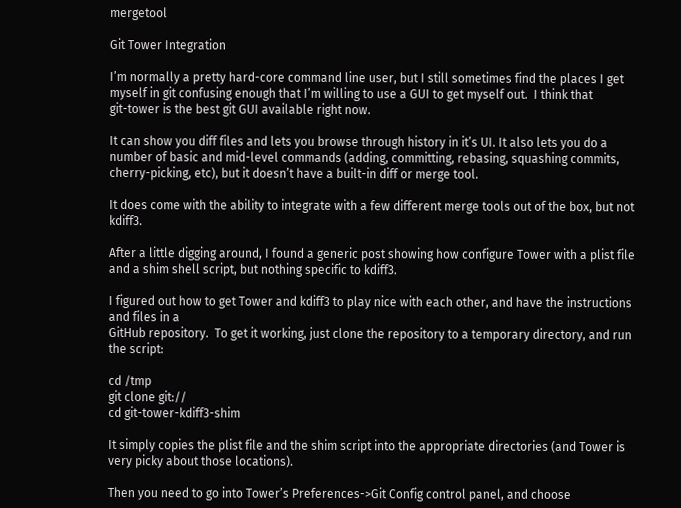mergetool

Git Tower Integration

I’m normally a pretty hard-core command line user, but I still sometimes find the places I get myself in git confusing enough that I’m willing to use a GUI to get myself out.  I think that
git-tower is the best git GUI available right now.

It can show you diff files and lets you browse through history in it’s UI. It also lets you do a number of basic and mid-level commands (adding, committing, rebasing, squashing commits, cherry-picking, etc), but it doesn’t have a built-in diff or merge tool.

It does come with the ability to integrate with a few different merge tools out of the box, but not kdiff3.

After a little digging around, I found a generic post showing how configure Tower with a plist file and a shim shell script, but nothing specific to kdiff3.

I figured out how to get Tower and kdiff3 to play nice with each other, and have the instructions and files in a
GitHub repository.  To get it working, just clone the repository to a temporary directory, and run the script:

cd /tmp
git clone git://
cd git-tower-kdiff3-shim

It simply copies the plist file and the shim script into the appropriate directories (and Tower is
very picky about those locations).

Then you need to go into Tower’s Preferences->Git Config control panel, and choose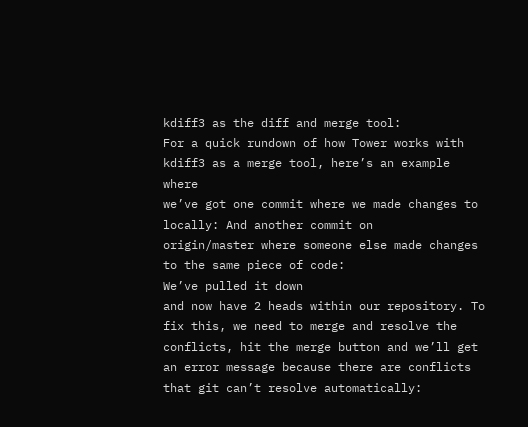kdiff3 as the diff and merge tool:
For a quick rundown of how Tower works with kdiff3 as a merge tool, here’s an example where
we’ve got one commit where we made changes to locally: And another commit on
origin/master where someone else made changes to the same piece of code:
We’ve pulled it down
and now have 2 heads within our repository. To fix this, we need to merge and resolve the conflicts, hit the merge button and we’ll get an error message because there are conflicts that git can’t resolve automatically: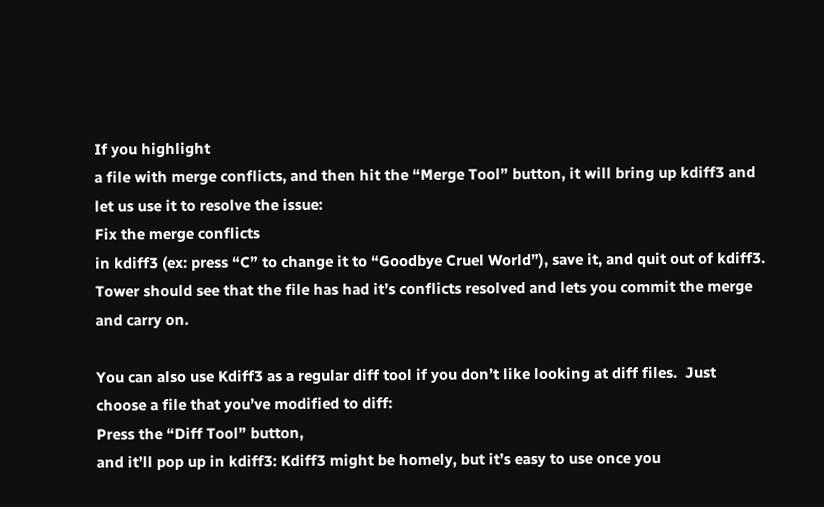If you highlight
a file with merge conflicts, and then hit the “Merge Tool” button, it will bring up kdiff3 and let us use it to resolve the issue:
Fix the merge conflicts
in kdiff3 (ex: press “C” to change it to “Goodbye Cruel World”), save it, and quit out of kdiff3. Tower should see that the file has had it’s conflicts resolved and lets you commit the merge and carry on.

You can also use Kdiff3 as a regular diff tool if you don’t like looking at diff files.  Just choose a file that you’ve modified to diff:
Press the “Diff Tool” button,
and it’ll pop up in kdiff3: Kdiff3 might be homely, but it’s easy to use once you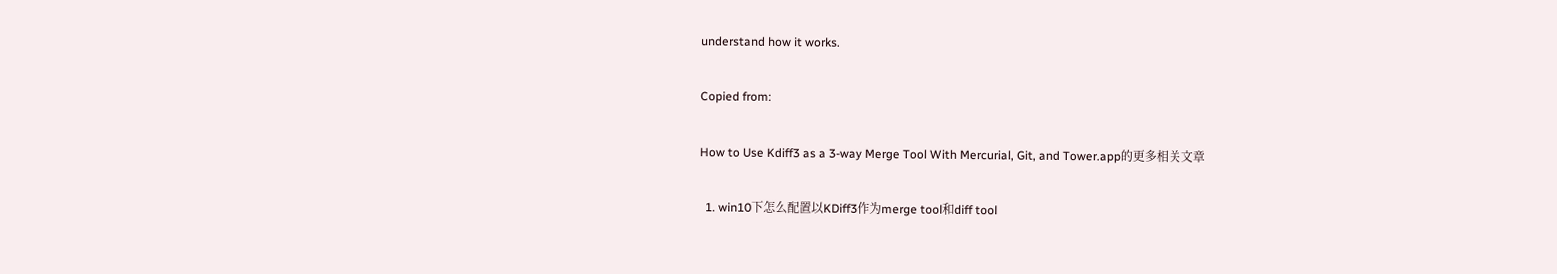understand how it works.

Copied from:

How to Use Kdiff3 as a 3-way Merge Tool With Mercurial, Git, and Tower.app的更多相关文章

  1. win10下怎么配置以KDiff3作为merge tool和diff tool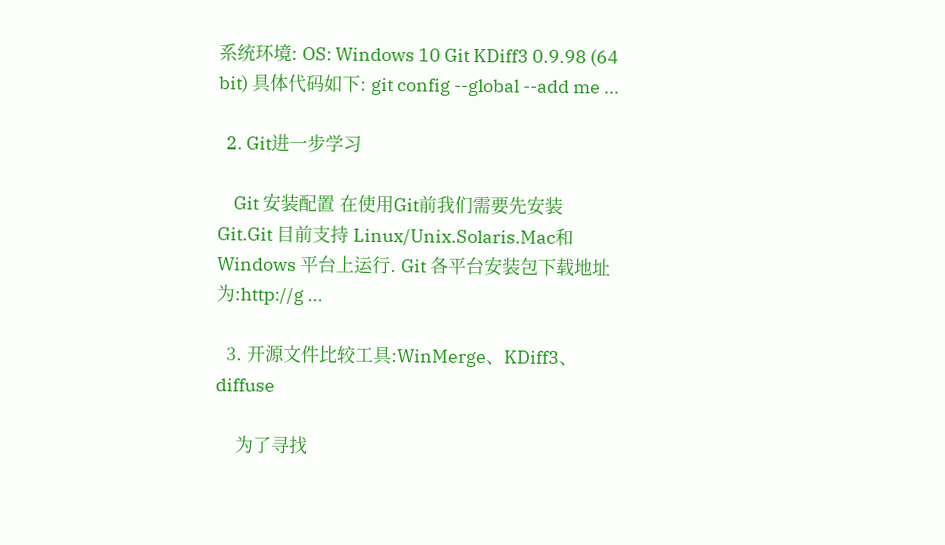系统环境: OS: Windows 10 Git KDiff3 0.9.98 (64 bit) 具体代码如下: git config --global --add me ...

  2. Git进一步学习

    Git 安装配置 在使用Git前我们需要先安装 Git.Git 目前支持 Linux/Unix.Solaris.Mac和 Windows 平台上运行. Git 各平台安装包下载地址为:http://g ...

  3. 开源文件比较工具:WinMerge、KDiff3、diffuse

    为了寻找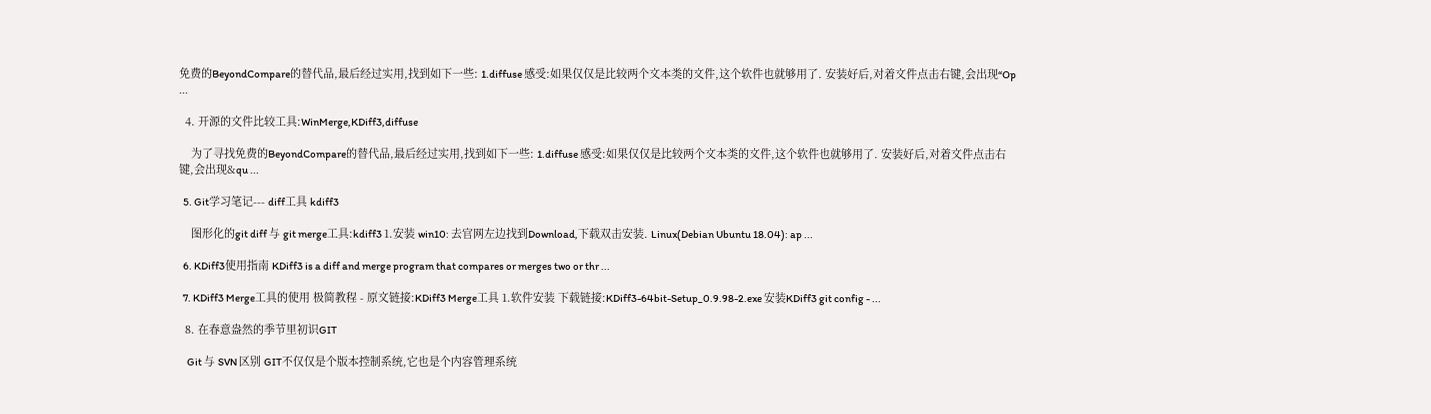免费的BeyondCompare的替代品,最后经过实用,找到如下一些: 1.diffuse 感受:如果仅仅是比较两个文本类的文件,这个软件也就够用了. 安装好后,对着文件点击右键,会出现“Op ...

  4. 开源的文件比较工具:WinMerge,KDiff3,diffuse

    为了寻找免费的BeyondCompare的替代品,最后经过实用,找到如下一些: 1.diffuse 感受:如果仅仅是比较两个文本类的文件,这个软件也就够用了. 安装好后,对着文件点击右键,会出现&qu ...

  5. Git学习笔记--- diff工具 kdiff3

    图形化的git diff 与 git merge工具:kdiff3 1.安装 win10: 去官网左边找到Download,下载双击安装. Linux(Debian Ubuntu 18.04): ap ...

  6. KDiff3使用指南 KDiff3 is a diff and merge program that compares or merges two or thr ...

  7. KDiff3 Merge工具的使用 极简教程 - 原文链接:KDiff3 Merge工具 1.软件安装 下载链接:KDiff3-64bit-Setup_0.9.98-2.exe 安装KDiff3 git config - ...

  8. 在春意盎然的季节里初识GIT

    Git 与 SVN 区别 GIT不仅仅是个版本控制系统,它也是个内容管理系统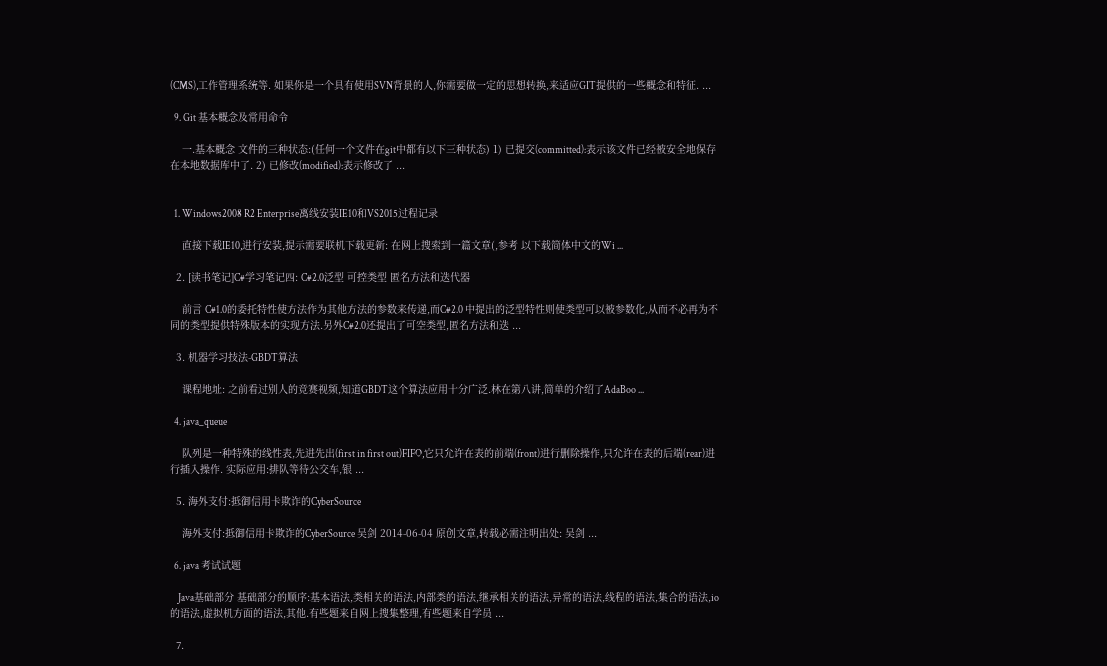(CMS),工作管理系统等. 如果你是一个具有使用SVN背景的人,你需要做一定的思想转换,来适应GIT提供的一些概念和特征. ...

  9. Git 基本概念及常用命令

    一.基本概念 文件的三种状态:(任何一个文件在git中都有以下三种状态) 1) 已提交(committed):表示该文件已经被安全地保存在本地数据库中了. 2) 已修改(modified):表示修改了 ...


  1. Windows2008 R2 Enterprise离线安装IE10和VS2015过程记录

    直接下载IE10,进行安装,提示需要联机下载更新: 在网上搜索到一篇文章(,参考 以下载简体中文的Wi ...

  2. [读书笔记]C#学习笔记四: C#2.0泛型 可控类型 匿名方法和迭代器

    前言 C#1.0的委托特性使方法作为其他方法的参数来传递,而C#2.0 中提出的泛型特性则使类型可以被参数化,从而不必再为不同的类型提供特殊版本的实现方法.另外C#2.0还提出了可空类型,匿名方法和迭 ...

  3. 机器学习技法-GBDT算法

    课程地址: 之前看过别人的竞赛视频,知道GBDT这个算法应用十分广泛.林在第八讲,简单的介绍了AdaBoo ...

  4. java_queue

    队列是一种特殊的线性表,先进先出(first in first out)FIFO,它只允许在表的前端(front)进行删除操作,只允许在表的后端(rear)进行插入操作. 实际应用:排队等待公交车,银 ...

  5. 海外支付:抵御信用卡欺诈的CyberSource

    海外支付:抵御信用卡欺诈的CyberSource 吴剑 2014-06-04 原创文章,转载必需注明出处: 吴剑 ...

  6. java 考试试题

    Java基础部分 基础部分的顺序:基本语法,类相关的语法,内部类的语法,继承相关的语法,异常的语法,线程的语法,集合的语法,io 的语法,虚拟机方面的语法,其他.有些题来自网上搜集整理,有些题来自学员 ...

  7.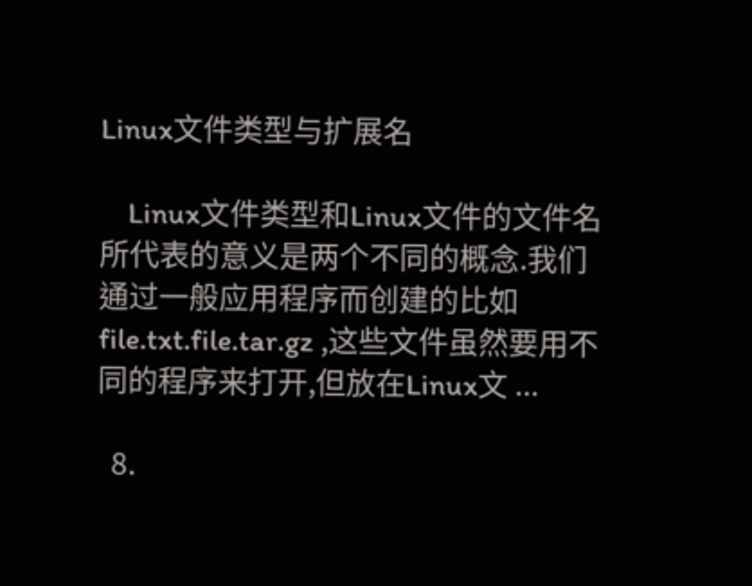Linux文件类型与扩展名

    Linux文件类型和Linux文件的文件名所代表的意义是两个不同的概念.我们通过一般应用程序而创建的比如file.txt.file.tar.gz ,这些文件虽然要用不同的程序来打开,但放在Linux文 ...

  8.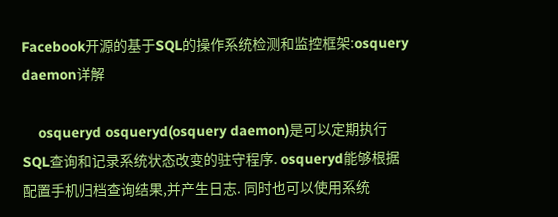Facebook开源的基于SQL的操作系统检测和监控框架:osquery daemon详解

    osqueryd osqueryd(osquery daemon)是可以定期执行SQL查询和记录系统状态改变的驻守程序. osqueryd能够根据配置手机归档查询结果,并产生日志. 同时也可以使用系统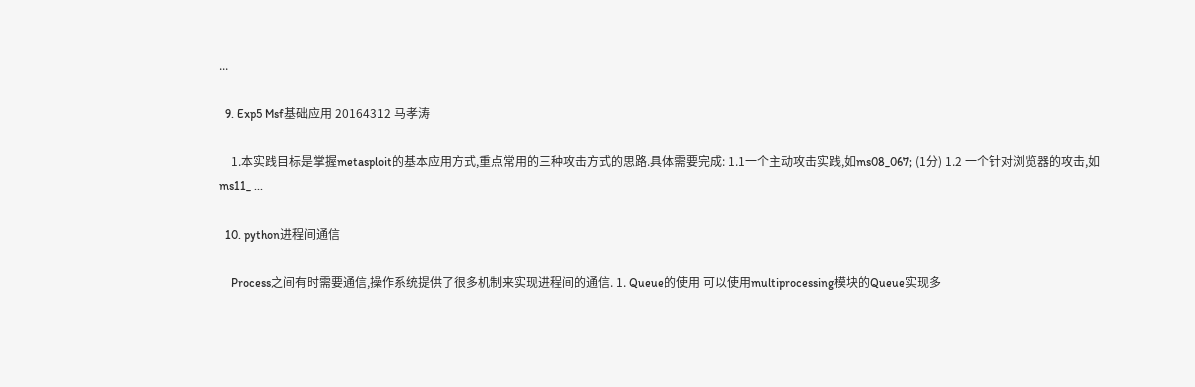...

  9. Exp5 Msf基础应用 20164312 马孝涛

    1.本实践目标是掌握metasploit的基本应用方式,重点常用的三种攻击方式的思路.具体需要完成: 1.1一个主动攻击实践,如ms08_067; (1分) 1.2 一个针对浏览器的攻击,如ms11_ ...

  10. python进程间通信

    Process之间有时需要通信,操作系统提供了很多机制来实现进程间的通信. 1. Queue的使用 可以使用multiprocessing模块的Queue实现多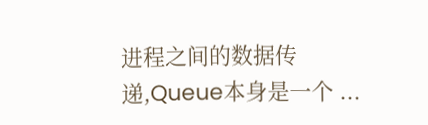进程之间的数据传递,Queue本身是一个 ...